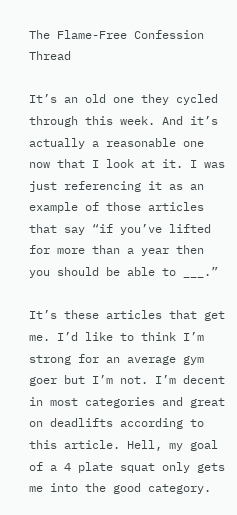The Flame-Free Confession Thread

It’s an old one they cycled through this week. And it’s actually a reasonable one now that I look at it. I was just referencing it as an example of those articles that say “if you’ve lifted for more than a year then you should be able to ___.”

It’s these articles that get me. I’d like to think I’m strong for an average gym goer but I’m not. I’m decent in most categories and great on deadlifts according to this article. Hell, my goal of a 4 plate squat only gets me into the good category.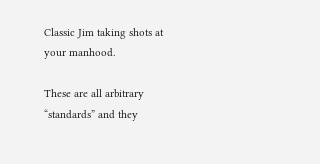Classic Jim taking shots at your manhood.

These are all arbitrary “standards” and they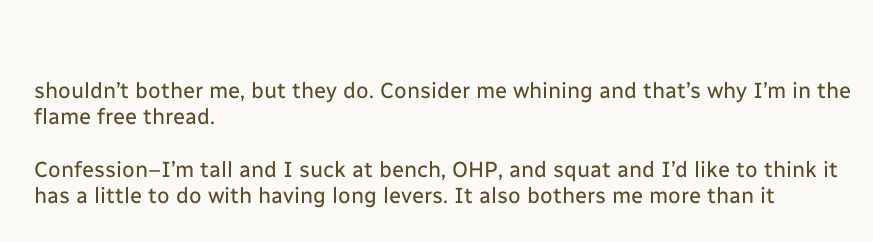shouldn’t bother me, but they do. Consider me whining and that’s why I’m in the flame free thread.

Confession–I’m tall and I suck at bench, OHP, and squat and I’d like to think it has a little to do with having long levers. It also bothers me more than it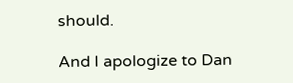should.

And I apologize to Dan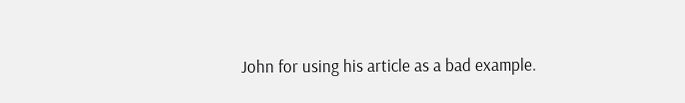John for using his article as a bad example.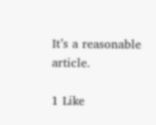It’s a reasonable article.

1 Like